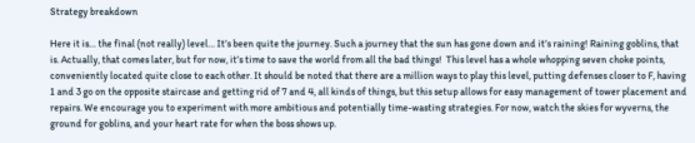Strategy breakdown

Here it is… the final (not really) level… It’s been quite the journey. Such a journey that the sun has gone down and it’s raining! Raining goblins, that is. Actually, that comes later, but for now, it’s time to save the world from all the bad things!  This level has a whole whopping seven choke points, conveniently located quite close to each other. It should be noted that there are a million ways to play this level, putting defenses closer to F, having 1 and 3 go on the opposite staircase and getting rid of 7 and 4, all kinds of things, but this setup allows for easy management of tower placement and repairs. We encourage you to experiment with more ambitious and potentially time-wasting strategies. For now, watch the skies for wyverns, the ground for goblins, and your heart rate for when the boss shows up.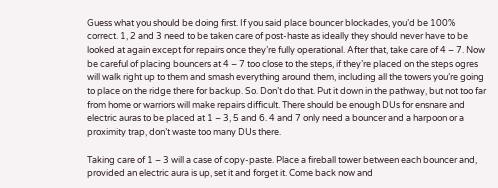Guess what you should be doing first. If you said place bouncer blockades, you’d be 100% correct. 1, 2 and 3 need to be taken care of post-haste as ideally they should never have to be looked at again except for repairs once they’re fully operational. After that, take care of 4 – 7. Now be careful of placing bouncers at 4 – 7 too close to the steps, if they’re placed on the steps ogres will walk right up to them and smash everything around them, including all the towers you’re going to place on the ridge there for backup. So. Don’t do that. Put it down in the pathway, but not too far from home or warriors will make repairs difficult. There should be enough DUs for ensnare and electric auras to be placed at 1 – 3, 5 and 6. 4 and 7 only need a bouncer and a harpoon or a proximity trap, don’t waste too many DUs there.

Taking care of 1 – 3 will a case of copy-paste. Place a fireball tower between each bouncer and, provided an electric aura is up, set it and forget it. Come back now and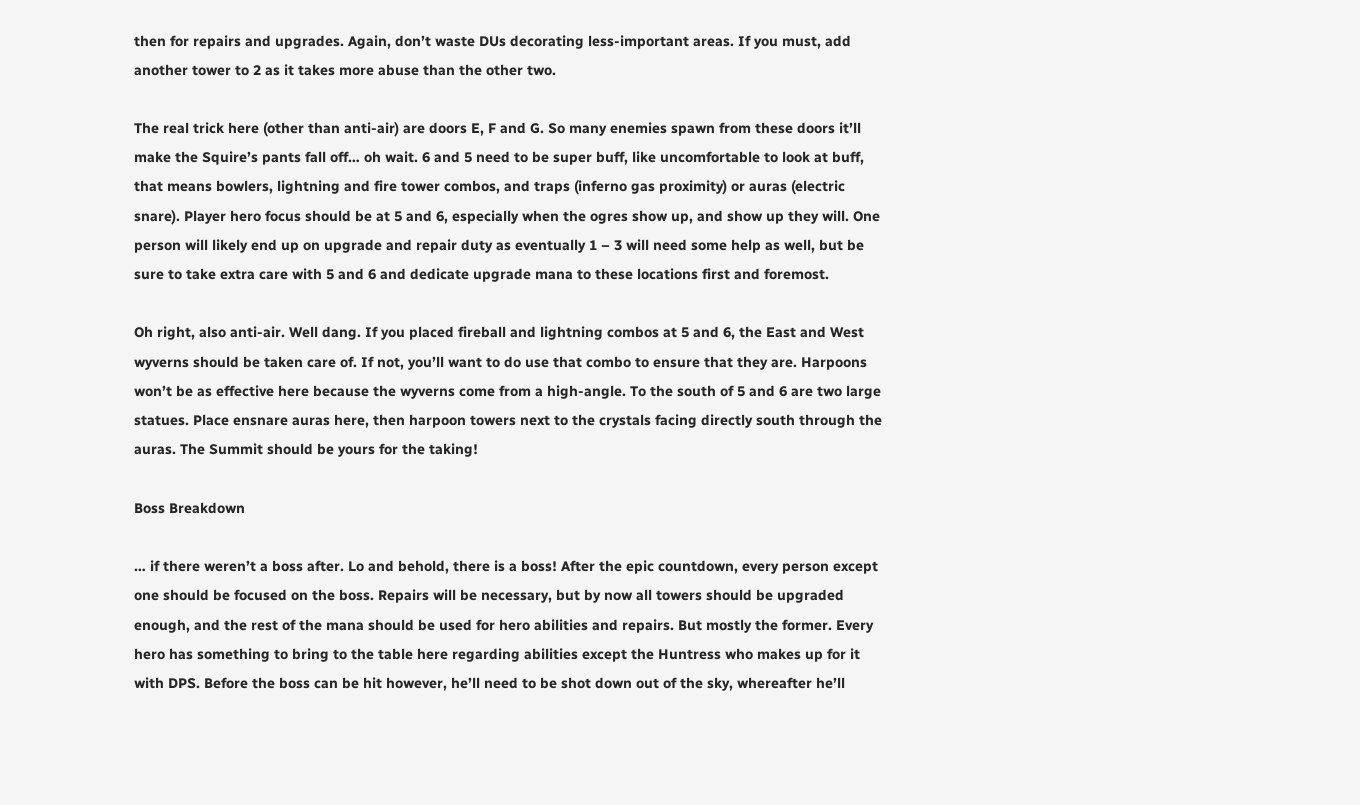then for repairs and upgrades. Again, don’t waste DUs decorating less-important areas. If you must, add another tower to 2 as it takes more abuse than the other two.

The real trick here (other than anti-air) are doors E, F and G. So many enemies spawn from these doors it’ll make the Squire’s pants fall off… oh wait. 6 and 5 need to be super buff, like uncomfortable to look at buff, that means bowlers, lightning and fire tower combos, and traps (inferno gas proximity) or auras (electric snare). Player hero focus should be at 5 and 6, especially when the ogres show up, and show up they will. One person will likely end up on upgrade and repair duty as eventually 1 – 3 will need some help as well, but be sure to take extra care with 5 and 6 and dedicate upgrade mana to these locations first and foremost.

Oh right, also anti-air. Well dang. If you placed fireball and lightning combos at 5 and 6, the East and West wyverns should be taken care of. If not, you’ll want to do use that combo to ensure that they are. Harpoons won’t be as effective here because the wyverns come from a high-angle. To the south of 5 and 6 are two large statues. Place ensnare auras here, then harpoon towers next to the crystals facing directly south through the auras. The Summit should be yours for the taking!

Boss Breakdown

… if there weren’t a boss after. Lo and behold, there is a boss! After the epic countdown, every person except one should be focused on the boss. Repairs will be necessary, but by now all towers should be upgraded enough, and the rest of the mana should be used for hero abilities and repairs. But mostly the former. Every hero has something to bring to the table here regarding abilities except the Huntress who makes up for it with DPS. Before the boss can be hit however, he’ll need to be shot down out of the sky, whereafter he’ll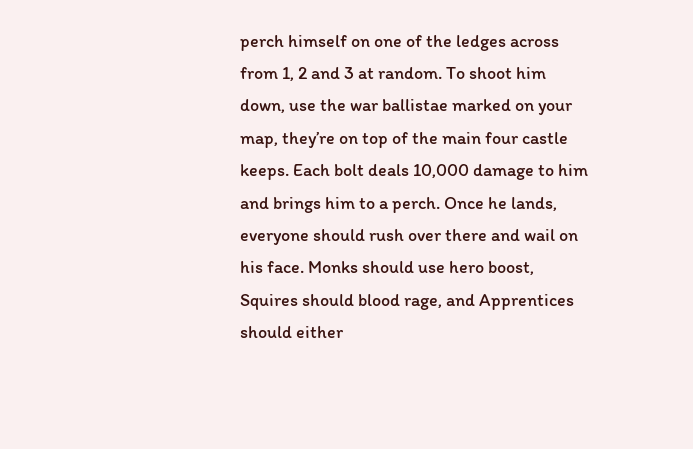perch himself on one of the ledges across from 1, 2 and 3 at random. To shoot him down, use the war ballistae marked on your map, they’re on top of the main four castle keeps. Each bolt deals 10,000 damage to him and brings him to a perch. Once he lands, everyone should rush over there and wail on his face. Monks should use hero boost, Squires should blood rage, and Apprentices should either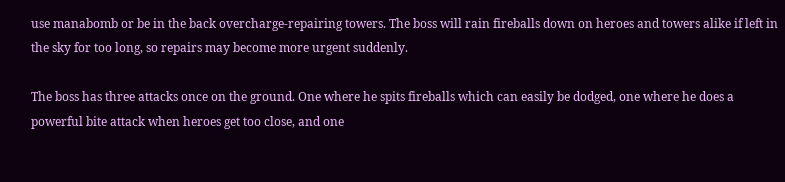use manabomb or be in the back overcharge-repairing towers. The boss will rain fireballs down on heroes and towers alike if left in the sky for too long, so repairs may become more urgent suddenly.

The boss has three attacks once on the ground. One where he spits fireballs which can easily be dodged, one where he does a powerful bite attack when heroes get too close, and one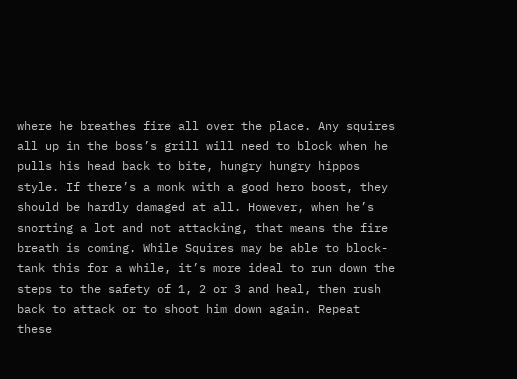where he breathes fire all over the place. Any squires all up in the boss’s grill will need to block when he pulls his head back to bite, hungry hungry hippos style. If there’s a monk with a good hero boost, they should be hardly damaged at all. However, when he’s snorting a lot and not attacking, that means the fire breath is coming. While Squires may be able to block-tank this for a while, it’s more ideal to run down the steps to the safety of 1, 2 or 3 and heal, then rush back to attack or to shoot him down again. Repeat these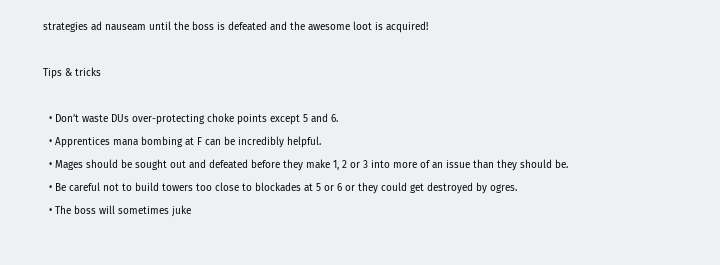strategies ad nauseam until the boss is defeated and the awesome loot is acquired!

Tips & tricks

  • Don’t waste DUs over-protecting choke points except 5 and 6.
  • Apprentices mana bombing at F can be incredibly helpful.
  • Mages should be sought out and defeated before they make 1, 2 or 3 into more of an issue than they should be.
  • Be careful not to build towers too close to blockades at 5 or 6 or they could get destroyed by ogres.
  • The boss will sometimes juke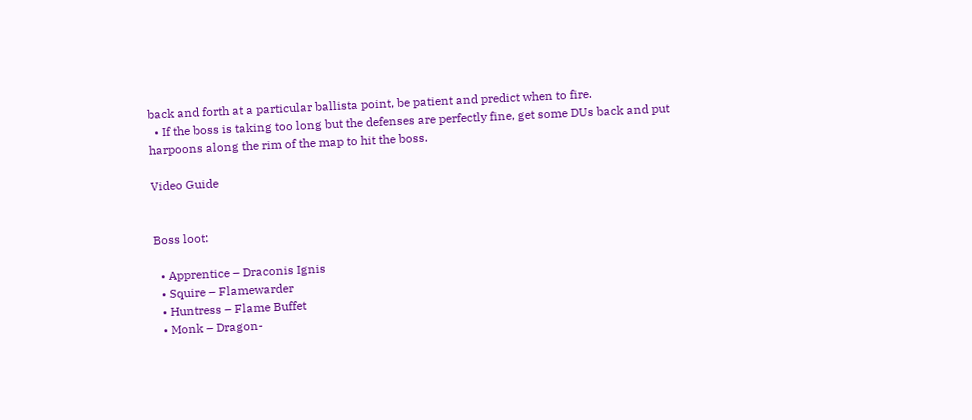back and forth at a particular ballista point, be patient and predict when to fire.
  • If the boss is taking too long but the defenses are perfectly fine, get some DUs back and put harpoons along the rim of the map to hit the boss.

Video Guide


Boss loot:

  • Apprentice – Draconis Ignis
  • Squire – Flamewarder
  • Huntress – Flame Buffet
  • Monk – Dragon-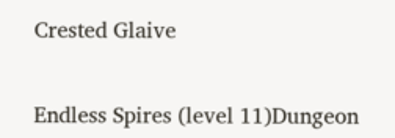Crested Glaive


Endless Spires (level 11)Dungeon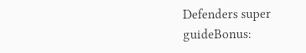Defenders super guideBonus: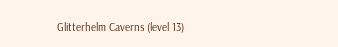Glitterhelm Caverns (level 13)